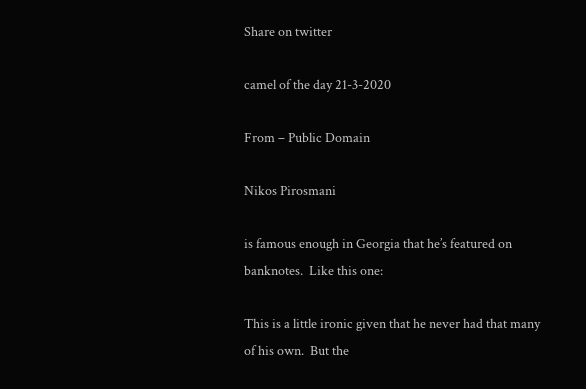Share on twitter

camel of the day 21-3-2020

From – Public Domain

Nikos Pirosmani

is famous enough in Georgia that he’s featured on banknotes.  Like this one:

This is a little ironic given that he never had that many of his own.  But the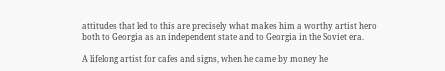attitudes that led to this are precisely what makes him a worthy artist hero both to Georgia as an independent state and to Georgia in the Soviet era.

A lifelong artist for cafes and signs, when he came by money he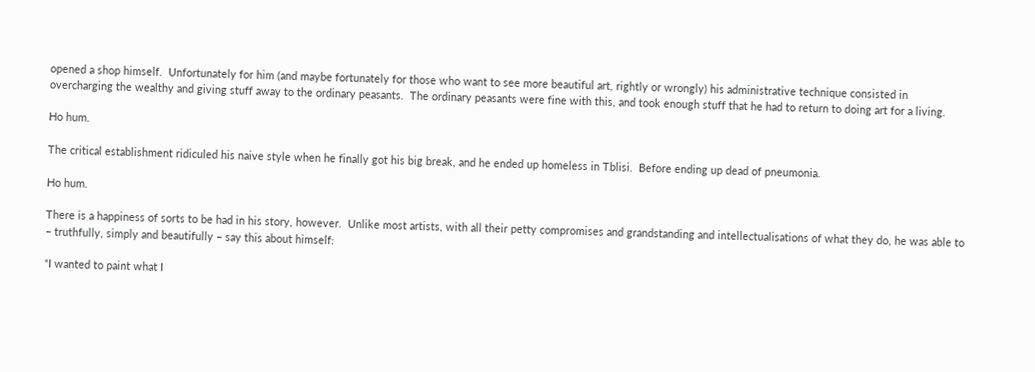opened a shop himself.  Unfortunately for him (and maybe fortunately for those who want to see more beautiful art, rightly or wrongly) his administrative technique consisted in overcharging the wealthy and giving stuff away to the ordinary peasants.  The ordinary peasants were fine with this, and took enough stuff that he had to return to doing art for a living.

Ho hum.

The critical establishment ridiculed his naive style when he finally got his big break, and he ended up homeless in Tblisi.  Before ending up dead of pneumonia.

Ho hum.

There is a happiness of sorts to be had in his story, however.  Unlike most artists, with all their petty compromises and grandstanding and intellectualisations of what they do, he was able to – truthfully, simply and beautifully – say this about himself:

“I wanted to paint what I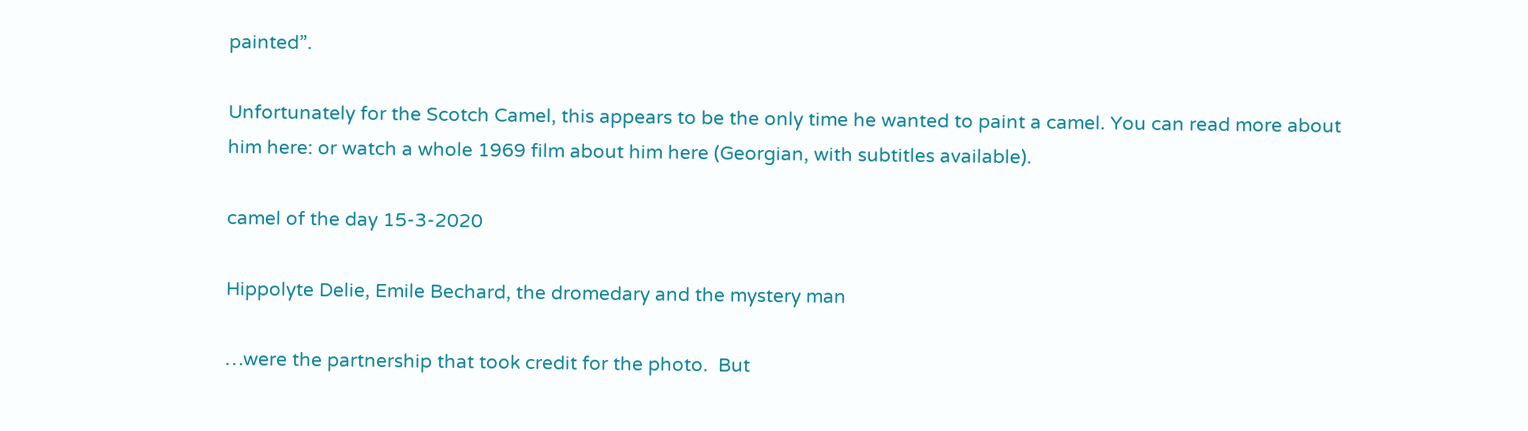painted”.

Unfortunately for the Scotch Camel, this appears to be the only time he wanted to paint a camel. You can read more about him here: or watch a whole 1969 film about him here (Georgian, with subtitles available).

camel of the day 15-3-2020

Hippolyte Delie, Emile Bechard, the dromedary and the mystery man

…were the partnership that took credit for the photo.  But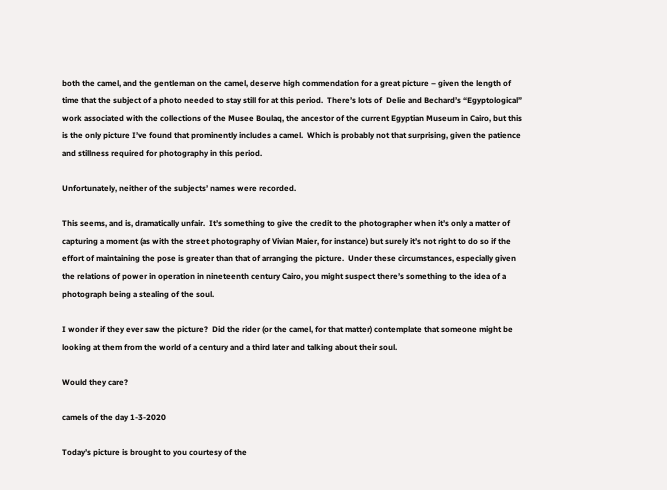both the camel, and the gentleman on the camel, deserve high commendation for a great picture – given the length of time that the subject of a photo needed to stay still for at this period.  There’s lots of  Delie and Bechard’s “Egyptological” work associated with the collections of the Musee Boulaq, the ancestor of the current Egyptian Museum in Cairo, but this is the only picture I’ve found that prominently includes a camel.  Which is probably not that surprising, given the patience and stillness required for photography in this period.

Unfortunately, neither of the subjects’ names were recorded.

This seems, and is, dramatically unfair.  It’s something to give the credit to the photographer when it’s only a matter of capturing a moment (as with the street photography of Vivian Maier, for instance) but surely it’s not right to do so if the effort of maintaining the pose is greater than that of arranging the picture.  Under these circumstances, especially given the relations of power in operation in nineteenth century Cairo, you might suspect there’s something to the idea of a photograph being a stealing of the soul.

I wonder if they ever saw the picture?  Did the rider (or the camel, for that matter) contemplate that someone might be looking at them from the world of a century and a third later and talking about their soul.

Would they care?

camels of the day 1-3-2020

Today’s picture is brought to you courtesy of the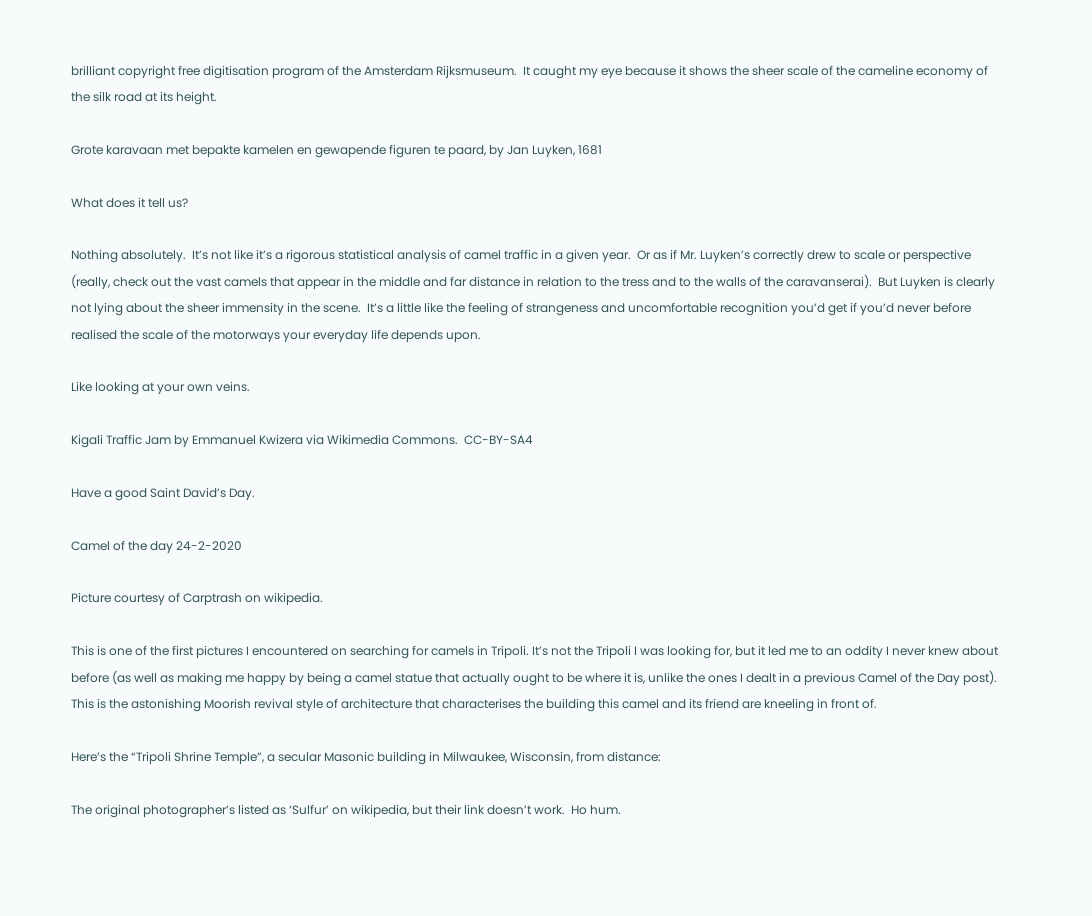brilliant copyright free digitisation program of the Amsterdam Rijksmuseum.  It caught my eye because it shows the sheer scale of the cameline economy of the silk road at its height.

Grote karavaan met bepakte kamelen en gewapende figuren te paard, by Jan Luyken, 1681

What does it tell us?

Nothing absolutely.  It’s not like it’s a rigorous statistical analysis of camel traffic in a given year.  Or as if Mr. Luyken’s correctly drew to scale or perspective (really, check out the vast camels that appear in the middle and far distance in relation to the tress and to the walls of the caravanserai).  But Luyken is clearly not lying about the sheer immensity in the scene.  It’s a little like the feeling of strangeness and uncomfortable recognition you’d get if you’d never before realised the scale of the motorways your everyday life depends upon.

Like looking at your own veins.

Kigali Traffic Jam by Emmanuel Kwizera via Wikimedia Commons.  CC-BY-SA4

Have a good Saint David’s Day.

Camel of the day 24-2-2020

Picture courtesy of Carptrash on wikipedia.

This is one of the first pictures I encountered on searching for camels in Tripoli. It’s not the Tripoli I was looking for, but it led me to an oddity I never knew about before (as well as making me happy by being a camel statue that actually ought to be where it is, unlike the ones I dealt in a previous Camel of the Day post).  This is the astonishing Moorish revival style of architecture that characterises the building this camel and its friend are kneeling in front of.

Here’s the “Tripoli Shrine Temple”, a secular Masonic building in Milwaukee, Wisconsin, from distance:

The original photographer’s listed as ‘Sulfur’ on wikipedia, but their link doesn’t work.  Ho hum.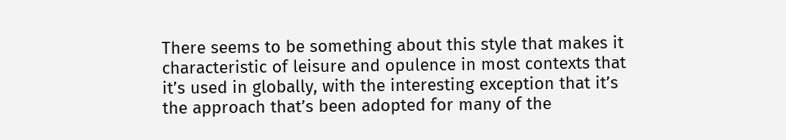There seems to be something about this style that makes it characteristic of leisure and opulence in most contexts that it’s used in globally, with the interesting exception that it’s the approach that’s been adopted for many of the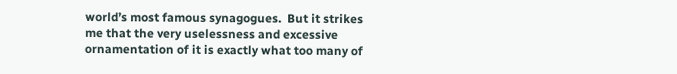world’s most famous synagogues.  But it strikes me that the very uselessness and excessive ornamentation of it is exactly what too many of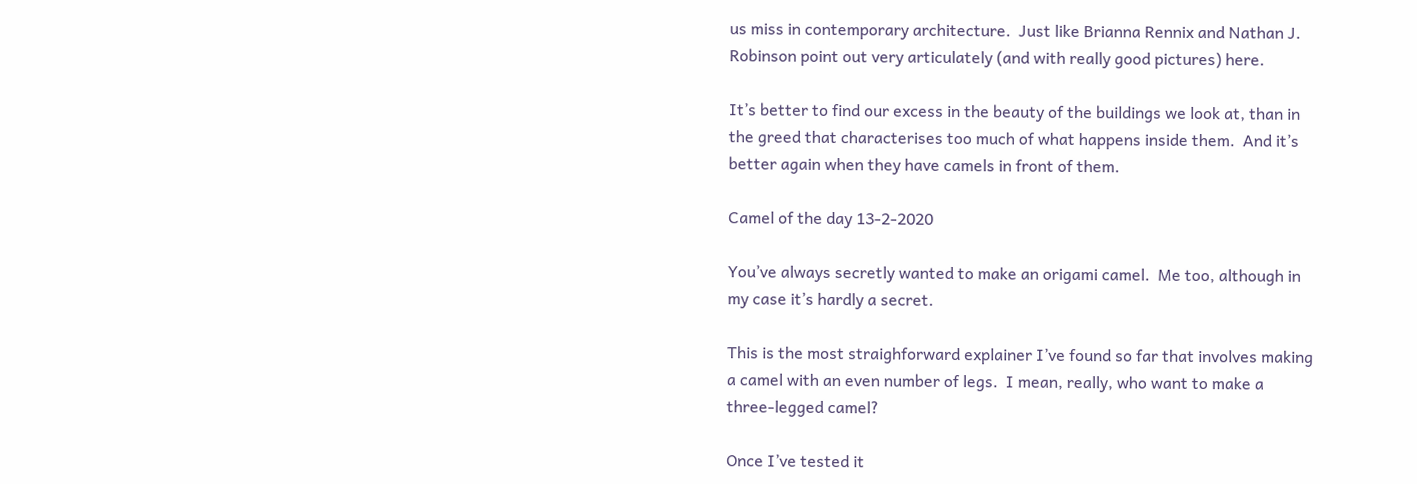us miss in contemporary architecture.  Just like Brianna Rennix and Nathan J. Robinson point out very articulately (and with really good pictures) here.

It’s better to find our excess in the beauty of the buildings we look at, than in the greed that characterises too much of what happens inside them.  And it’s better again when they have camels in front of them.

Camel of the day 13-2-2020

You’ve always secretly wanted to make an origami camel.  Me too, although in my case it’s hardly a secret.

This is the most straighforward explainer I’ve found so far that involves making a camel with an even number of legs.  I mean, really, who want to make a three-legged camel?

Once I’ve tested it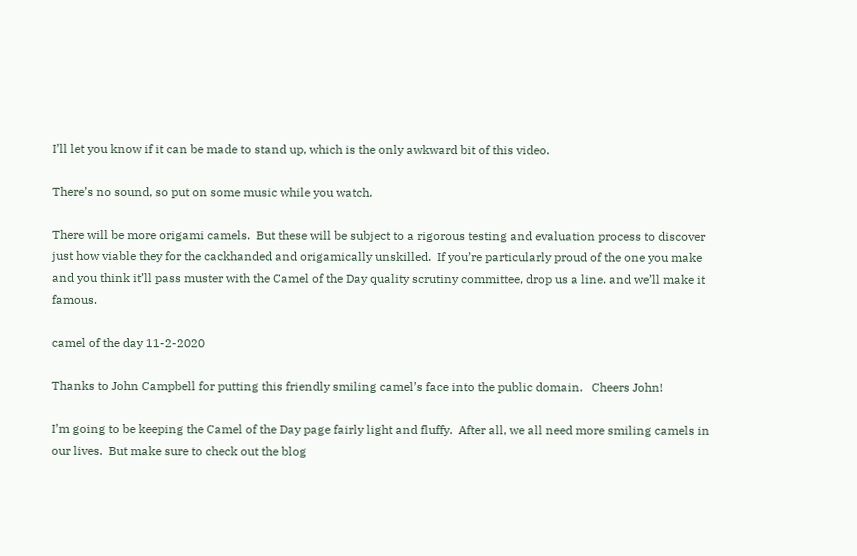I’ll let you know if it can be made to stand up, which is the only awkward bit of this video.

There’s no sound, so put on some music while you watch.

There will be more origami camels.  But these will be subject to a rigorous testing and evaluation process to discover just how viable they for the cackhanded and origamically unskilled.  If you’re particularly proud of the one you make and you think it’ll pass muster with the Camel of the Day quality scrutiny committee, drop us a line. and we’ll make it famous.

camel of the day 11-2-2020

Thanks to John Campbell for putting this friendly smiling camel’s face into the public domain.   Cheers John!

I’m going to be keeping the Camel of the Day page fairly light and fluffy.  After all, we all need more smiling camels in our lives.  But make sure to check out the blog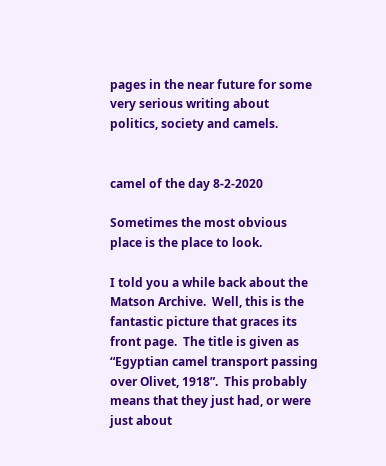pages in the near future for some very serious writing about politics, society and camels.


camel of the day 8-2-2020

Sometimes the most obvious place is the place to look.

I told you a while back about the Matson Archive.  Well, this is the fantastic picture that graces its front page.  The title is given as “Egyptian camel transport passing over Olivet, 1918”.  This probably means that they just had, or were just about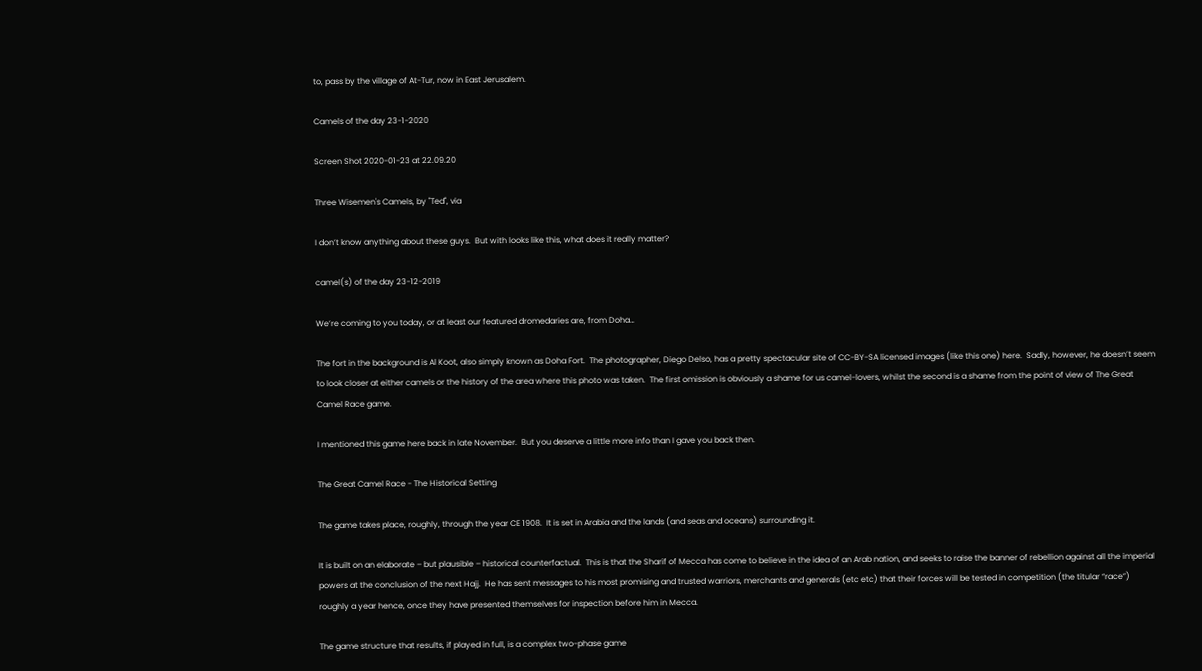to, pass by the village of At-Tur, now in East Jerusalem.

Camels of the day 23-1-2020

Screen Shot 2020-01-23 at 22.09.20

Three Wisemen's Camels, by "Ted", via

I don’t know anything about these guys.  But with looks like this, what does it really matter?

camel(s) of the day 23-12-2019

We’re coming to you today, or at least our featured dromedaries are, from Doha…

The fort in the background is Al Koot, also simply known as Doha Fort.  The photographer, Diego Delso, has a pretty spectacular site of CC-BY-SA licensed images (like this one) here.  Sadly, however, he doesn’t seem to look closer at either camels or the history of the area where this photo was taken.  The first omission is obviously a shame for us camel-lovers, whilst the second is a shame from the point of view of The Great Camel Race game.

I mentioned this game here back in late November.  But you deserve a little more info than I gave you back then.

The Great Camel Race - The Historical Setting

The game takes place, roughly, through the year CE 1908.  It is set in Arabia and the lands (and seas and oceans) surrounding it.

It is built on an elaborate – but plausible – historical counterfactual.  This is that the Sharif of Mecca has come to believe in the idea of an Arab nation, and seeks to raise the banner of rebellion against all the imperial powers at the conclusion of the next Hajj.  He has sent messages to his most promising and trusted warriors, merchants and generals (etc etc) that their forces will be tested in competition (the titular “race”) roughly a year hence, once they have presented themselves for inspection before him in Mecca.

The game structure that results, if played in full, is a complex two-phase game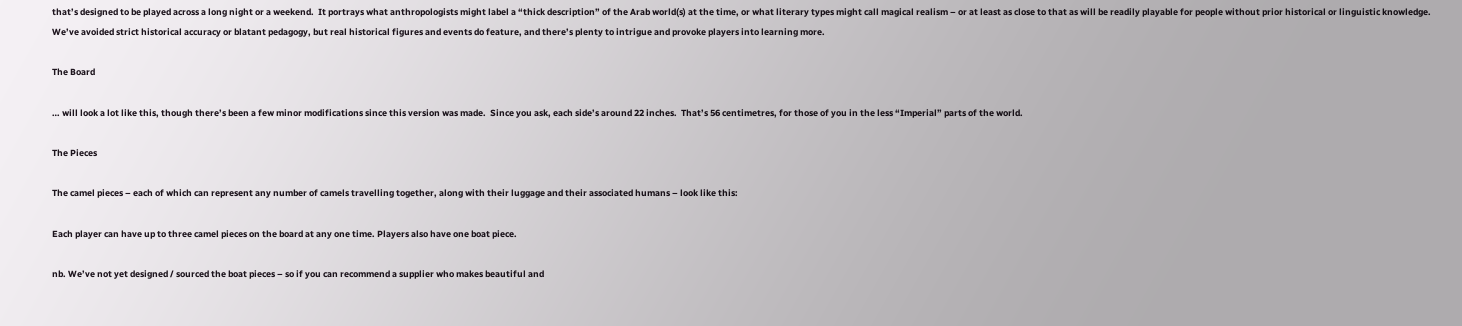that’s designed to be played across a long night or a weekend.  It portrays what anthropologists might label a “thick description” of the Arab world(s) at the time, or what literary types might call magical realism – or at least as close to that as will be readily playable for people without prior historical or linguistic knowledge. We’ve avoided strict historical accuracy or blatant pedagogy, but real historical figures and events do feature, and there’s plenty to intrigue and provoke players into learning more.

The Board

… will look a lot like this, though there’s been a few minor modifications since this version was made.  Since you ask, each side’s around 22 inches.  That’s 56 centimetres, for those of you in the less “Imperial” parts of the world.

The Pieces

The camel pieces – each of which can represent any number of camels travelling together, along with their luggage and their associated humans – look like this:

Each player can have up to three camel pieces on the board at any one time. Players also have one boat piece.

nb. We’ve not yet designed / sourced the boat pieces – so if you can recommend a supplier who makes beautiful and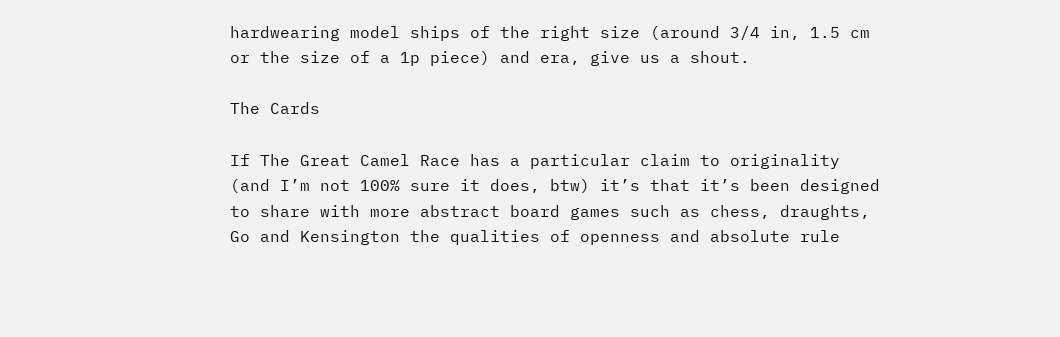hardwearing model ships of the right size (around 3/4 in, 1.5 cm or the size of a 1p piece) and era, give us a shout.

The Cards

If The Great Camel Race has a particular claim to originality (and I’m not 100% sure it does, btw) it’s that it’s been designed to share with more abstract board games such as chess, draughts, Go and Kensington the qualities of openness and absolute rule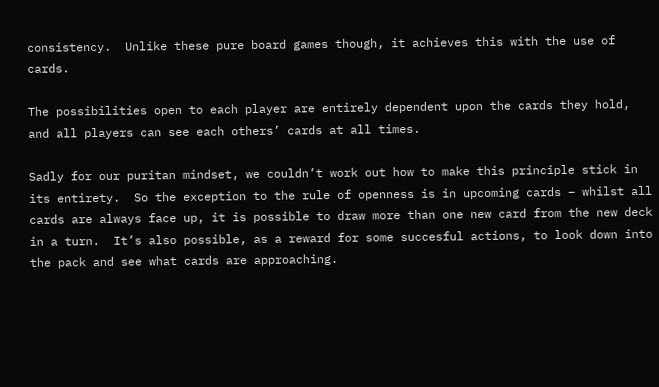consistency.  Unlike these pure board games though, it achieves this with the use of cards.

The possibilities open to each player are entirely dependent upon the cards they hold, and all players can see each others’ cards at all times.

Sadly for our puritan mindset, we couldn’t work out how to make this principle stick in its entirety.  So the exception to the rule of openness is in upcoming cards – whilst all cards are always face up, it is possible to draw more than one new card from the new deck in a turn.  It’s also possible, as a reward for some succesful actions, to look down into the pack and see what cards are approaching.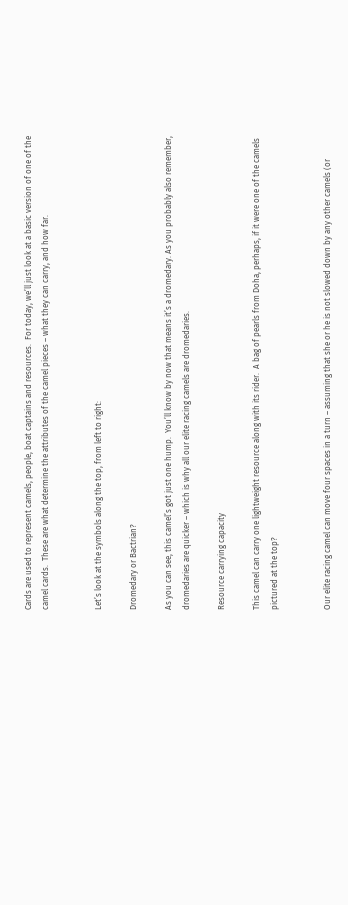Cards are used to represent camels, people, boat captains and resources.  For today, we’ll just look at a basic version of one of the camel cards.  These are what determine the attributes of the camel pieces – what they can carry, and how far.


Let’s look at the symbols along the top, from left to right:

Dromedary or Bactrian?

As you can see, this camel’s got just one hump.  You’ll know by now that means it’s a dromedary. As you probably also remember, dromedaries are quicker – which is why all our elite racing camels are dromedaries.

Resource carrying capacity

This camel can carry one lightweight resource along with its rider.  A bag of pearls from Doha, perhaps, if it were one of the camels pictured at the top?


Our elite racing camel can move four spaces in a turn – assuming that she or he is not slowed down by any other camels (or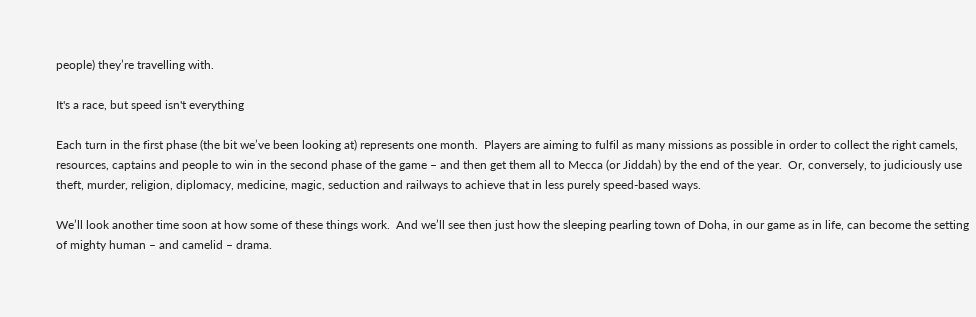people) they’re travelling with.

It's a race, but speed isn't everything

Each turn in the first phase (the bit we’ve been looking at) represents one month.  Players are aiming to fulfil as many missions as possible in order to collect the right camels, resources, captains and people to win in the second phase of the game – and then get them all to Mecca (or Jiddah) by the end of the year.  Or, conversely, to judiciously use theft, murder, religion, diplomacy, medicine, magic, seduction and railways to achieve that in less purely speed-based ways.

We’ll look another time soon at how some of these things work.  And we’ll see then just how the sleeping pearling town of Doha, in our game as in life, can become the setting of mighty human – and camelid – drama.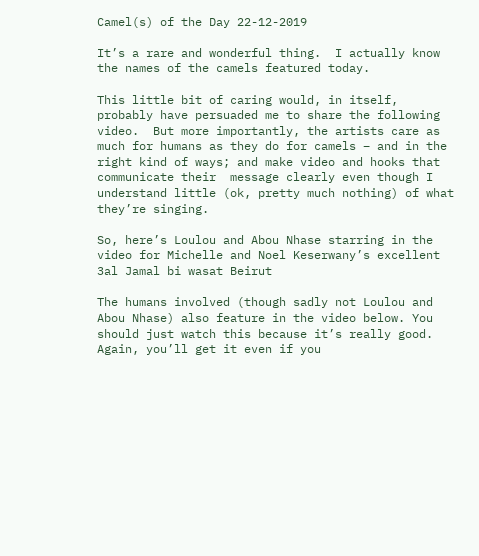Camel(s) of the Day 22-12-2019

It’s a rare and wonderful thing.  I actually know the names of the camels featured today.

This little bit of caring would, in itself, probably have persuaded me to share the following video.  But more importantly, the artists care as much for humans as they do for camels – and in the right kind of ways; and make video and hooks that communicate their  message clearly even though I understand little (ok, pretty much nothing) of what they’re singing.

So, here’s Loulou and Abou Nhase starring in the video for Michelle and Noel Keserwany’s excellent 3al Jamal bi wasat Beirut

The humans involved (though sadly not Loulou and Abou Nhase) also feature in the video below. You should just watch this because it’s really good. Again, you’ll get it even if you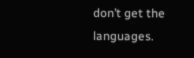don’t get the languages.